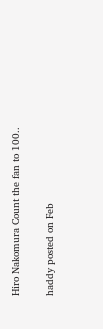Hiro Nakomura Count the fan to 100..

haddy posted on Feb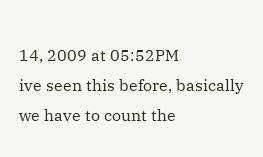14, 2009 at 05:52PM
ive seen this before, basically we have to count the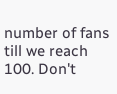number of fans till we reach 100. Don't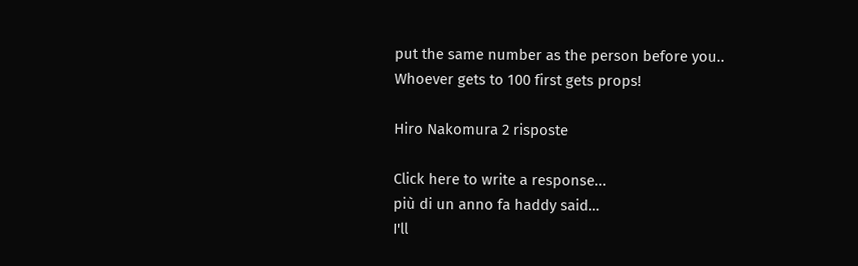put the same number as the person before you..
Whoever gets to 100 first gets props!

Hiro Nakomura 2 risposte

Click here to write a response...
più di un anno fa haddy said…
I'll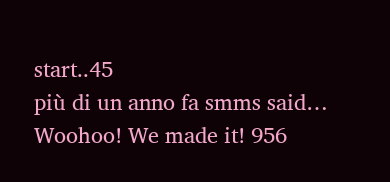start..45
più di un anno fa smms said…
Woohoo! We made it! 956